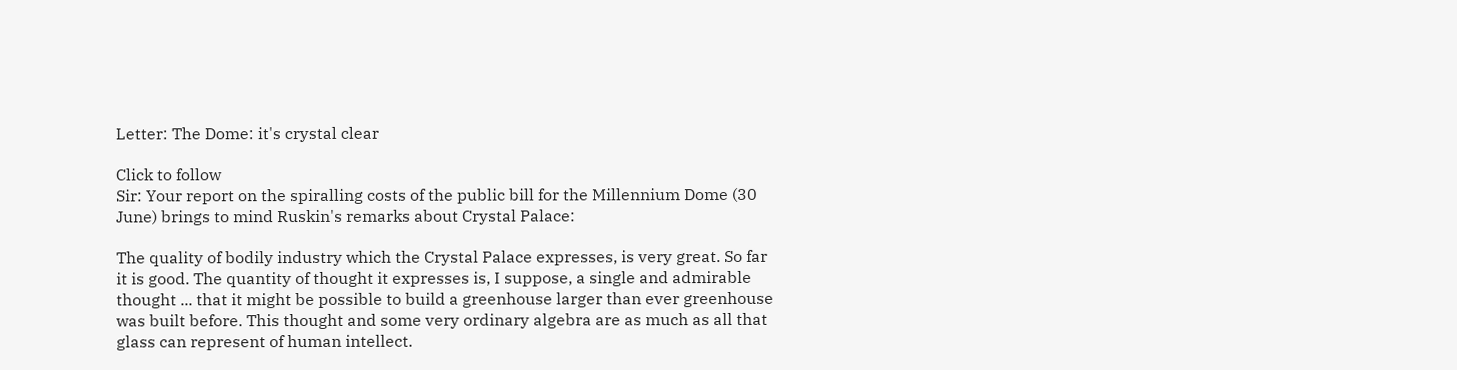Letter: The Dome: it's crystal clear

Click to follow
Sir: Your report on the spiralling costs of the public bill for the Millennium Dome (30 June) brings to mind Ruskin's remarks about Crystal Palace:

The quality of bodily industry which the Crystal Palace expresses, is very great. So far it is good. The quantity of thought it expresses is, I suppose, a single and admirable thought ... that it might be possible to build a greenhouse larger than ever greenhouse was built before. This thought and some very ordinary algebra are as much as all that glass can represent of human intellect.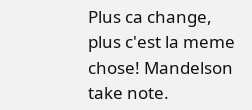Plus ca change, plus c'est la meme chose! Mandelson take note.